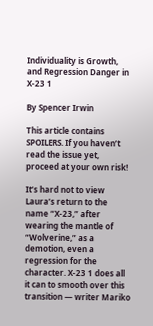Individuality is Growth, and Regression Danger in X-23 1

By Spencer Irwin

This article contains SPOILERS. If you haven’t read the issue yet, proceed at your own risk!

It’s hard not to view Laura’s return to the name “X-23,” after wearing the mantle of “Wolverine,” as a demotion, even a regression for the character. X-23 1 does all it can to smooth over this transition — writer Mariko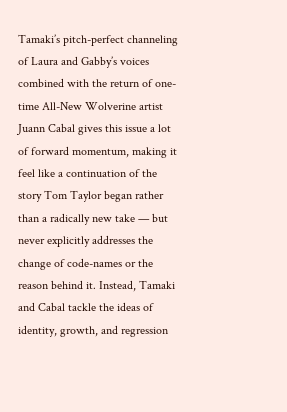Tamaki’s pitch-perfect channeling of Laura and Gabby’s voices combined with the return of one-time All-New Wolverine artist Juann Cabal gives this issue a lot of forward momentum, making it feel like a continuation of the story Tom Taylor began rather than a radically new take — but never explicitly addresses the change of code-names or the reason behind it. Instead, Tamaki and Cabal tackle the ideas of identity, growth, and regression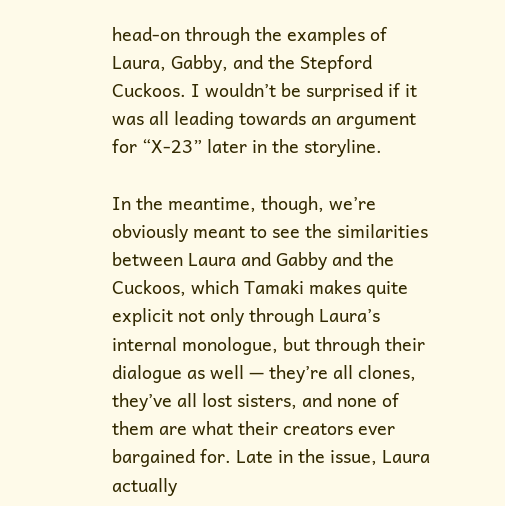head-on through the examples of Laura, Gabby, and the Stepford Cuckoos. I wouldn’t be surprised if it was all leading towards an argument for “X-23” later in the storyline.

In the meantime, though, we’re obviously meant to see the similarities between Laura and Gabby and the Cuckoos, which Tamaki makes quite explicit not only through Laura’s internal monologue, but through their dialogue as well — they’re all clones, they’ve all lost sisters, and none of them are what their creators ever bargained for. Late in the issue, Laura actually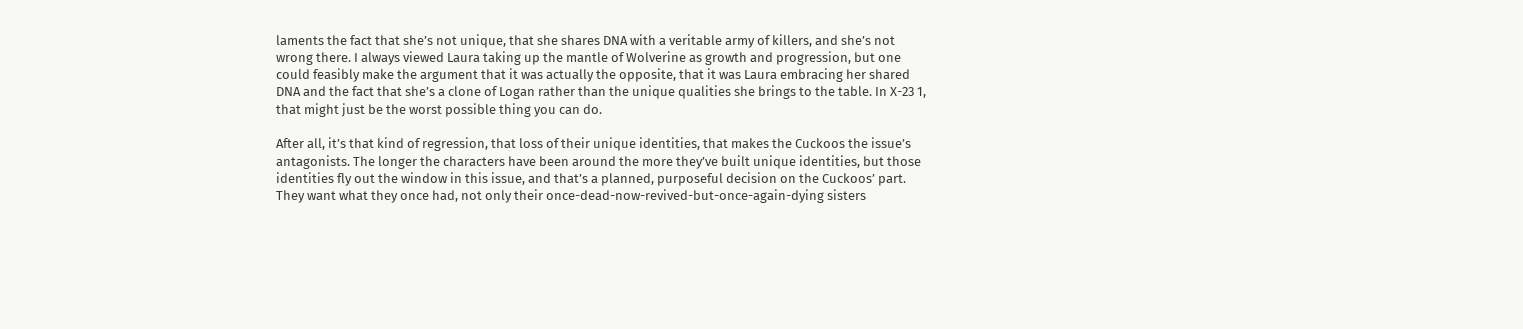laments the fact that she’s not unique, that she shares DNA with a veritable army of killers, and she’s not wrong there. I always viewed Laura taking up the mantle of Wolverine as growth and progression, but one could feasibly make the argument that it was actually the opposite, that it was Laura embracing her shared DNA and the fact that she’s a clone of Logan rather than the unique qualities she brings to the table. In X-23 1, that might just be the worst possible thing you can do.

After all, it’s that kind of regression, that loss of their unique identities, that makes the Cuckoos the issue’s antagonists. The longer the characters have been around the more they’ve built unique identities, but those identities fly out the window in this issue, and that’s a planned, purposeful decision on the Cuckoos’ part. They want what they once had, not only their once-dead-now-revived-but-once-again-dying sisters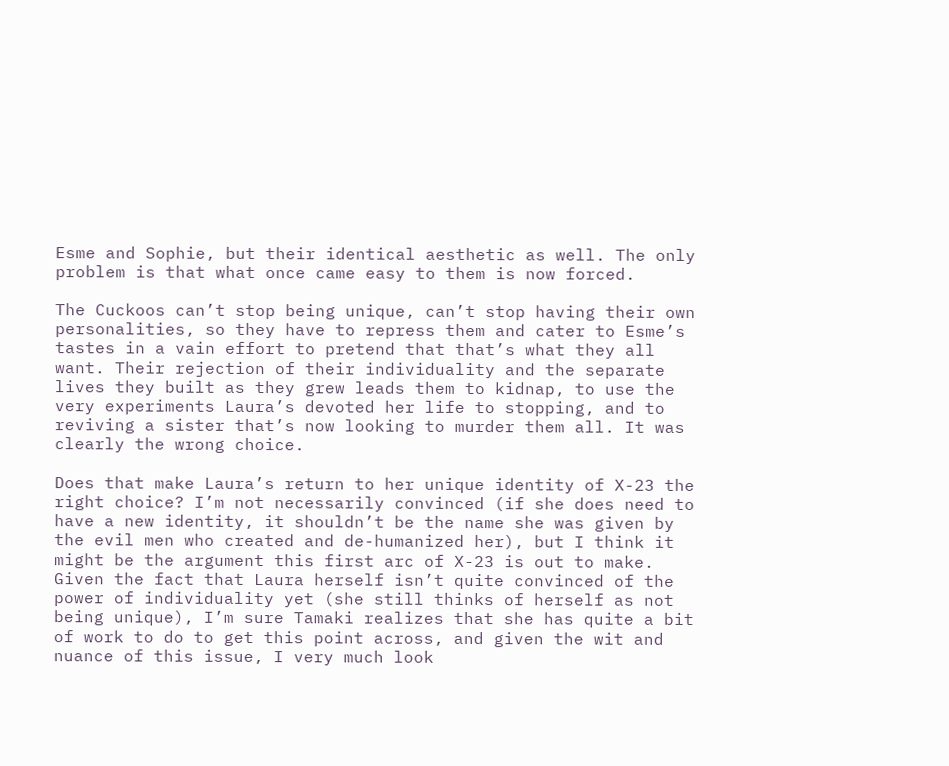Esme and Sophie, but their identical aesthetic as well. The only problem is that what once came easy to them is now forced.

The Cuckoos can’t stop being unique, can’t stop having their own personalities, so they have to repress them and cater to Esme’s tastes in a vain effort to pretend that that’s what they all want. Their rejection of their individuality and the separate lives they built as they grew leads them to kidnap, to use the very experiments Laura’s devoted her life to stopping, and to reviving a sister that’s now looking to murder them all. It was clearly the wrong choice.

Does that make Laura’s return to her unique identity of X-23 the right choice? I’m not necessarily convinced (if she does need to have a new identity, it shouldn’t be the name she was given by the evil men who created and de-humanized her), but I think it might be the argument this first arc of X-23 is out to make. Given the fact that Laura herself isn’t quite convinced of the power of individuality yet (she still thinks of herself as not being unique), I’m sure Tamaki realizes that she has quite a bit of work to do to get this point across, and given the wit and nuance of this issue, I very much look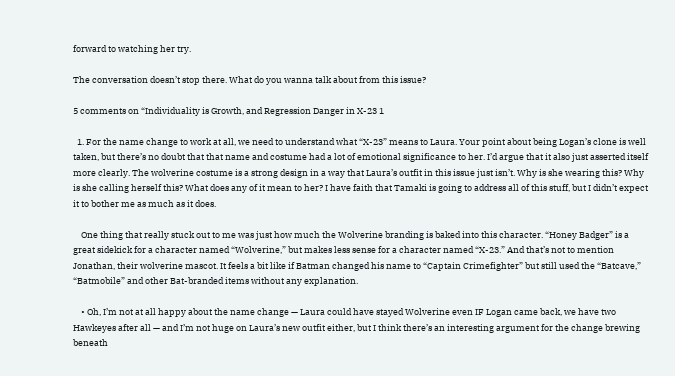forward to watching her try.

The conversation doesn’t stop there. What do you wanna talk about from this issue?

5 comments on “Individuality is Growth, and Regression Danger in X-23 1

  1. For the name change to work at all, we need to understand what “X-23” means to Laura. Your point about being Logan’s clone is well taken, but there’s no doubt that that name and costume had a lot of emotional significance to her. I’d argue that it also just asserted itself more clearly. The wolverine costume is a strong design in a way that Laura’s outfit in this issue just isn’t. Why is she wearing this? Why is she calling herself this? What does any of it mean to her? I have faith that Tamaki is going to address all of this stuff, but I didn’t expect it to bother me as much as it does.

    One thing that really stuck out to me was just how much the Wolverine branding is baked into this character. “Honey Badger” is a great sidekick for a character named “Wolverine,” but makes less sense for a character named “X-23.” And that’s not to mention Jonathan, their wolverine mascot. It feels a bit like if Batman changed his name to “Captain Crimefighter” but still used the “Batcave,” “Batmobile” and other Bat-branded items without any explanation.

    • Oh, I’m not at all happy about the name change — Laura could have stayed Wolverine even IF Logan came back, we have two Hawkeyes after all — and I’m not huge on Laura’s new outfit either, but I think there’s an interesting argument for the change brewing beneath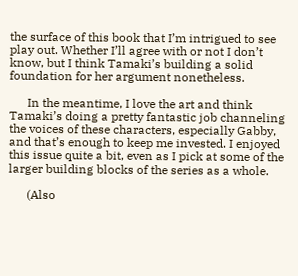the surface of this book that I’m intrigued to see play out. Whether I’ll agree with or not I don’t know, but I think Tamaki’s building a solid foundation for her argument nonetheless.

      In the meantime, I love the art and think Tamaki’s doing a pretty fantastic job channeling the voices of these characters, especially Gabby, and that’s enough to keep me invested. I enjoyed this issue quite a bit, even as I pick at some of the larger building blocks of the series as a whole.

      (Also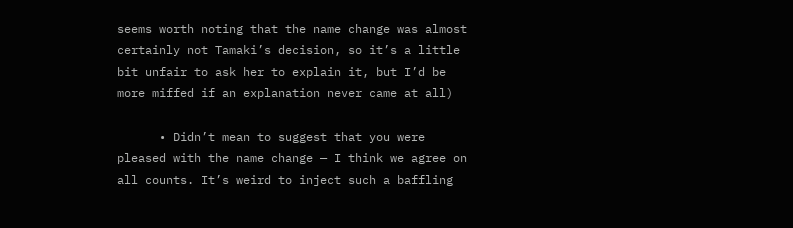seems worth noting that the name change was almost certainly not Tamaki’s decision, so it’s a little bit unfair to ask her to explain it, but I’d be more miffed if an explanation never came at all)

      • Didn’t mean to suggest that you were pleased with the name change — I think we agree on all counts. It’s weird to inject such a baffling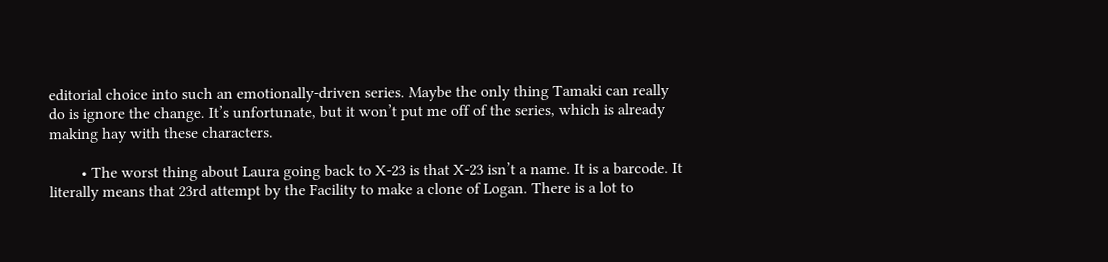editorial choice into such an emotionally-driven series. Maybe the only thing Tamaki can really do is ignore the change. It’s unfortunate, but it won’t put me off of the series, which is already making hay with these characters.

        • The worst thing about Laura going back to X-23 is that X-23 isn’t a name. It is a barcode. It literally means that 23rd attempt by the Facility to make a clone of Logan. There is a lot to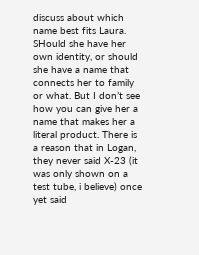discuss about which name best fits Laura. SHould she have her own identity, or should she have a name that connects her to family or what. But I don’t see how you can give her a name that makes her a literal product. There is a reason that in Logan, they never said X-23 (it was only shown on a test tube, i believe) once yet said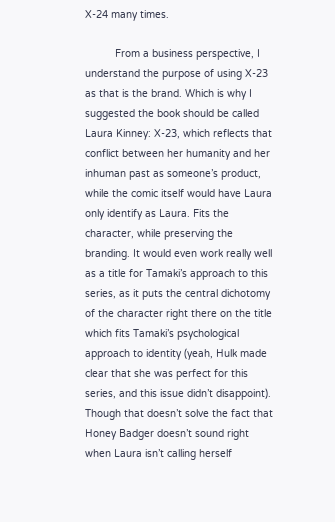X-24 many times.

          From a business perspective, I understand the purpose of using X-23 as that is the brand. Which is why I suggested the book should be called Laura Kinney: X-23, which reflects that conflict between her humanity and her inhuman past as someone’s product, while the comic itself would have Laura only identify as Laura. Fits the character, while preserving the branding. It would even work really well as a title for Tamaki’s approach to this series, as it puts the central dichotomy of the character right there on the title which fits Tamaki’s psychological approach to identity (yeah, Hulk made clear that she was perfect for this series, and this issue didn’t disappoint). Though that doesn’t solve the fact that Honey Badger doesn’t sound right when Laura isn’t calling herself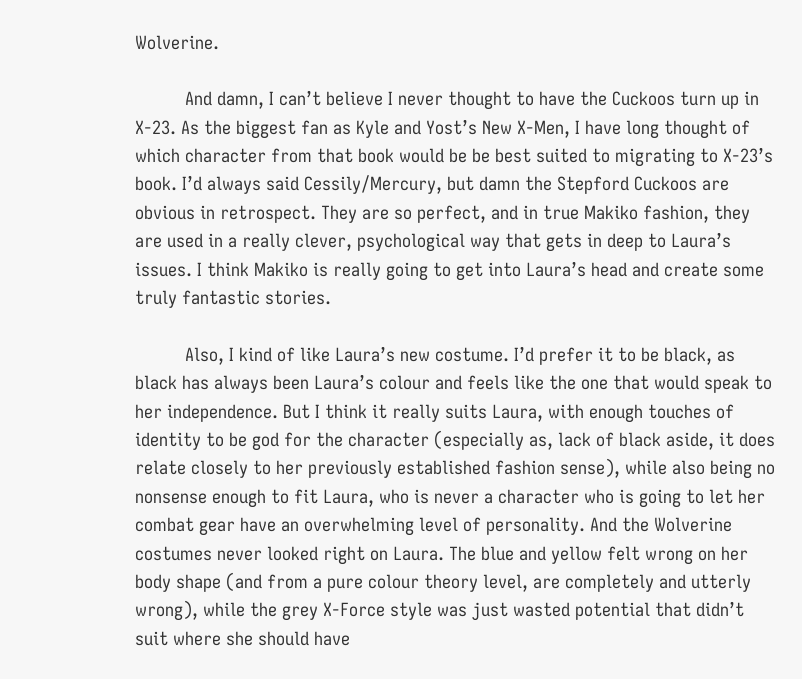Wolverine.

          And damn, I can’t believe I never thought to have the Cuckoos turn up in X-23. As the biggest fan as Kyle and Yost’s New X-Men, I have long thought of which character from that book would be be best suited to migrating to X-23’s book. I’d always said Cessily/Mercury, but damn the Stepford Cuckoos are obvious in retrospect. They are so perfect, and in true Makiko fashion, they are used in a really clever, psychological way that gets in deep to Laura’s issues. I think Makiko is really going to get into Laura’s head and create some truly fantastic stories.

          Also, I kind of like Laura’s new costume. I’d prefer it to be black, as black has always been Laura’s colour and feels like the one that would speak to her independence. But I think it really suits Laura, with enough touches of identity to be god for the character (especially as, lack of black aside, it does relate closely to her previously established fashion sense), while also being no nonsense enough to fit Laura, who is never a character who is going to let her combat gear have an overwhelming level of personality. And the Wolverine costumes never looked right on Laura. The blue and yellow felt wrong on her body shape (and from a pure colour theory level, are completely and utterly wrong), while the grey X-Force style was just wasted potential that didn’t suit where she should have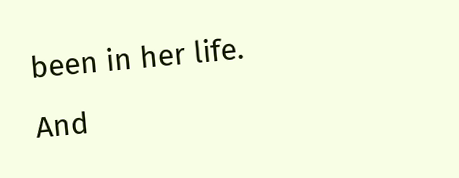been in her life. And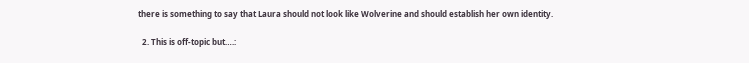there is something to say that Laura should not look like Wolverine and should establish her own identity.

  2. This is off-topic but….: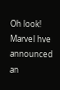Oh look! Marvel hve announced an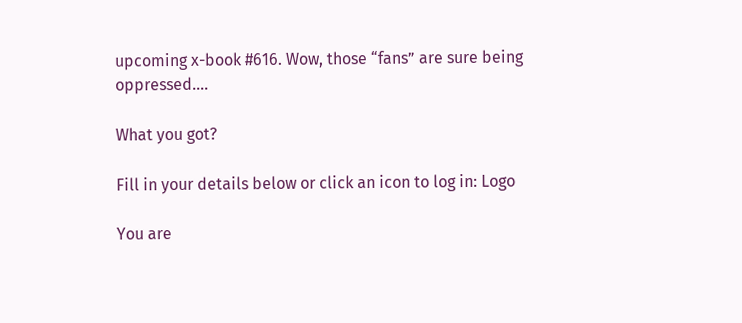upcoming x-book #616. Wow, those “fans” are sure being oppressed….

What you got?

Fill in your details below or click an icon to log in: Logo

You are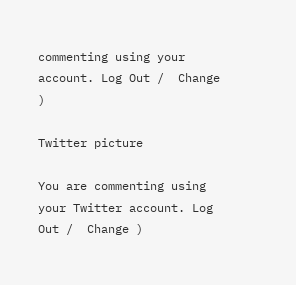commenting using your account. Log Out /  Change )

Twitter picture

You are commenting using your Twitter account. Log Out /  Change )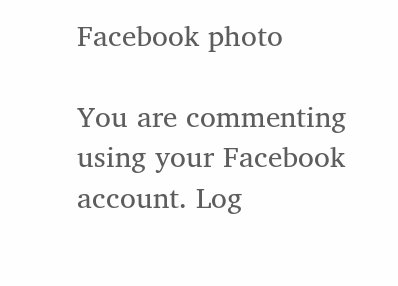Facebook photo

You are commenting using your Facebook account. Log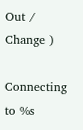Out /  Change )

Connecting to %s